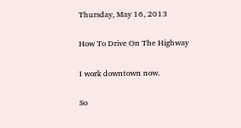Thursday, May 16, 2013

How To Drive On The Highway

I work downtown now.

So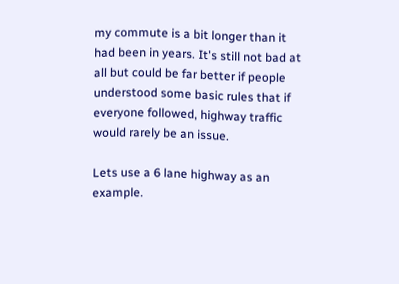my commute is a bit longer than it had been in years. It's still not bad at all but could be far better if people understood some basic rules that if everyone followed, highway traffic would rarely be an issue.

Lets use a 6 lane highway as an example.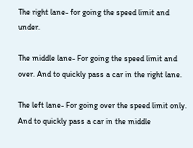The right lane- for going the speed limit and under.

The middle lane- For going the speed limit and over. And to quickly pass a car in the right lane.

The left lane- For going over the speed limit only. And to quickly pass a car in the middle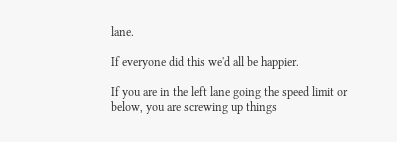lane.

If everyone did this we'd all be happier.

If you are in the left lane going the speed limit or below, you are screwing up things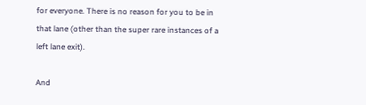for everyone. There is no reason for you to be in that lane (other than the super rare instances of a left lane exit).

And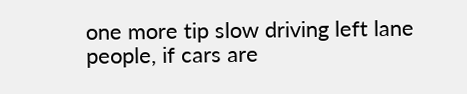one more tip slow driving left lane people, if cars are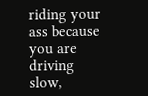riding your ass because you are driving slow,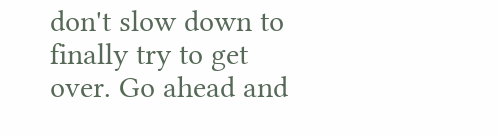don't slow down to finally try to get over. Go ahead and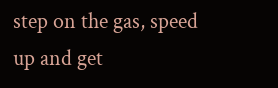step on the gas, speed up and get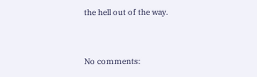the hell out of the way.


No comments: